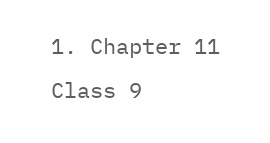1. Chapter 11 Class 9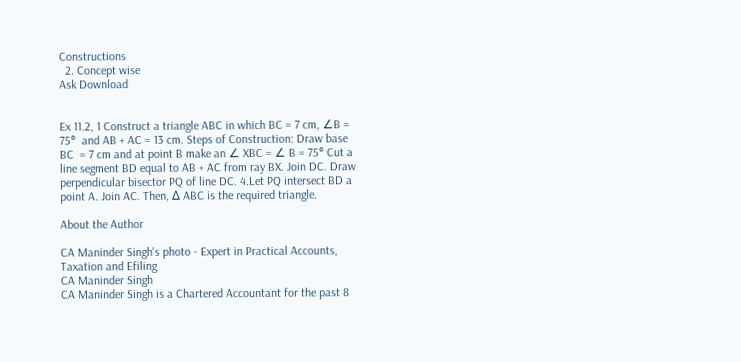Constructions
  2. Concept wise
Ask Download


Ex 11.2, 1 Construct a triangle ABC in which BC = 7 cm, ∠B = 75°  and AB + AC = 13 cm. Steps of Construction: Draw base BC  = 7 cm and at point B make an ∠ XBC = ∠ B = 75° Cut a line segment BD equal to AB + AC from ray BX. Join DC. Draw perpendicular bisector PQ of line DC. 4.Let PQ intersect BD a point A. Join AC. Then, Δ ABC is the required triangle.

About the Author

CA Maninder Singh's photo - Expert in Practical Accounts, Taxation and Efiling
CA Maninder Singh
CA Maninder Singh is a Chartered Accountant for the past 8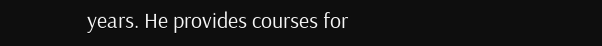years. He provides courses for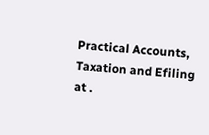Practical Accounts, Taxation and Efiling at .